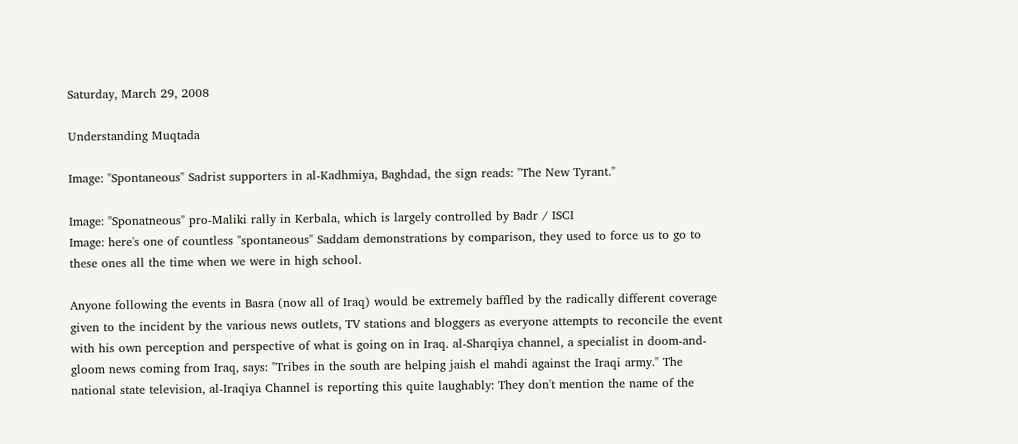Saturday, March 29, 2008

Understanding Muqtada

Image: "Spontaneous" Sadrist supporters in al-Kadhmiya, Baghdad, the sign reads: "The New Tyrant."

Image: "Sponatneous" pro-Maliki rally in Kerbala, which is largely controlled by Badr / ISCI
Image: here's one of countless "spontaneous" Saddam demonstrations by comparison, they used to force us to go to these ones all the time when we were in high school.

Anyone following the events in Basra (now all of Iraq) would be extremely baffled by the radically different coverage given to the incident by the various news outlets, TV stations and bloggers as everyone attempts to reconcile the event with his own perception and perspective of what is going on in Iraq. al-Sharqiya channel, a specialist in doom-and-gloom news coming from Iraq, says: "Tribes in the south are helping jaish el mahdi against the Iraqi army." The national state television, al-Iraqiya Channel is reporting this quite laughably: They don't mention the name of the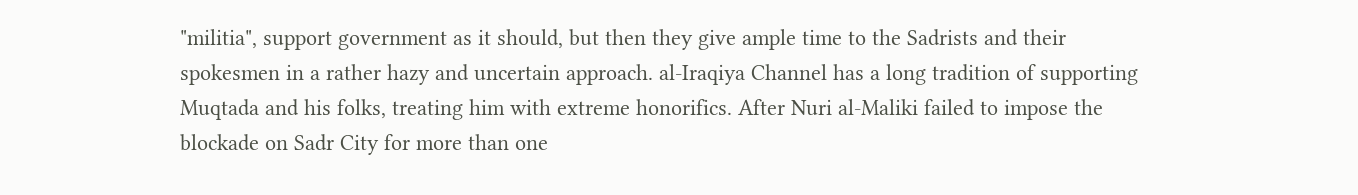"militia", support government as it should, but then they give ample time to the Sadrists and their spokesmen in a rather hazy and uncertain approach. al-Iraqiya Channel has a long tradition of supporting Muqtada and his folks, treating him with extreme honorifics. After Nuri al-Maliki failed to impose the blockade on Sadr City for more than one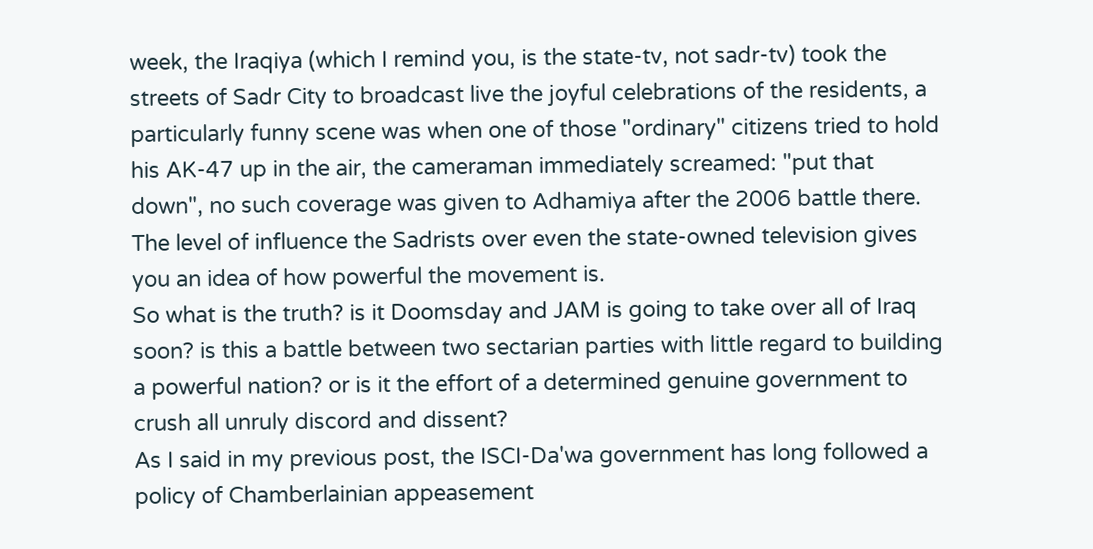week, the Iraqiya (which I remind you, is the state-tv, not sadr-tv) took the streets of Sadr City to broadcast live the joyful celebrations of the residents, a particularly funny scene was when one of those "ordinary" citizens tried to hold his AK-47 up in the air, the cameraman immediately screamed: "put that down", no such coverage was given to Adhamiya after the 2006 battle there. The level of influence the Sadrists over even the state-owned television gives you an idea of how powerful the movement is.
So what is the truth? is it Doomsday and JAM is going to take over all of Iraq soon? is this a battle between two sectarian parties with little regard to building a powerful nation? or is it the effort of a determined genuine government to crush all unruly discord and dissent?
As I said in my previous post, the ISCI-Da'wa government has long followed a policy of Chamberlainian appeasement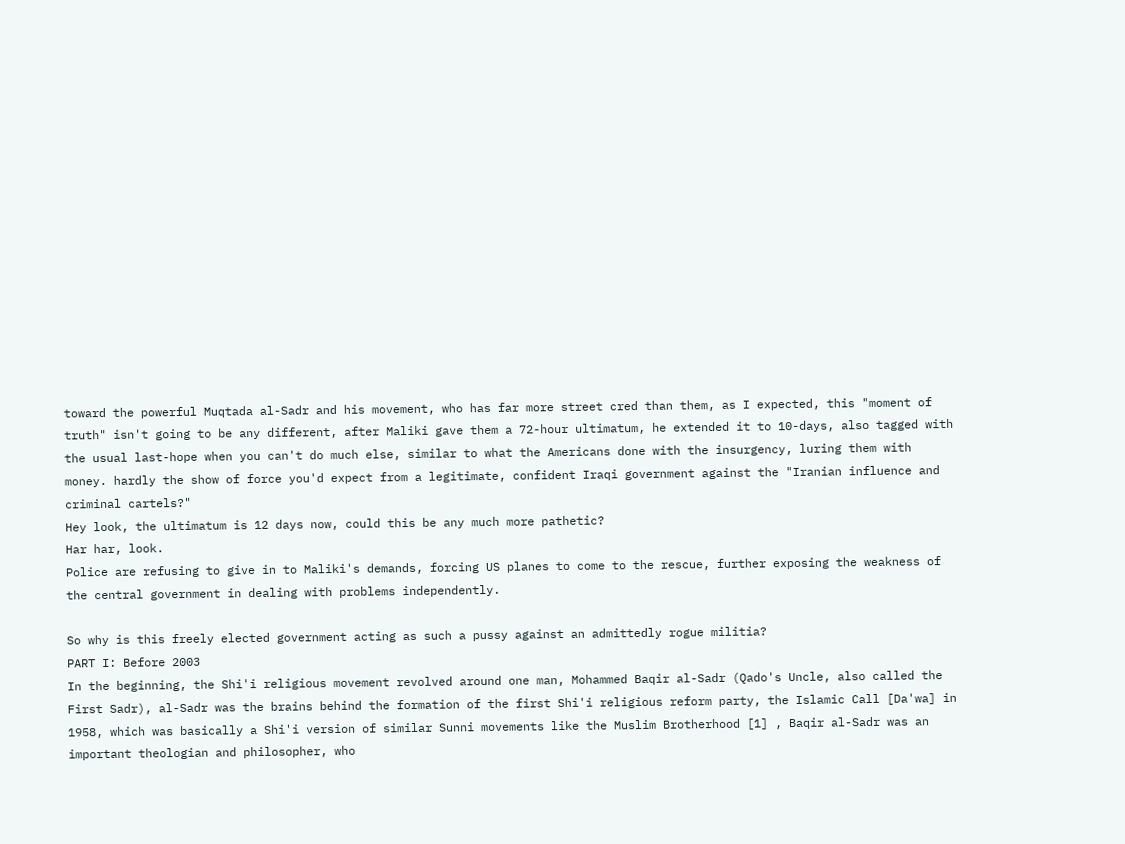toward the powerful Muqtada al-Sadr and his movement, who has far more street cred than them, as I expected, this "moment of truth" isn't going to be any different, after Maliki gave them a 72-hour ultimatum, he extended it to 10-days, also tagged with the usual last-hope when you can't do much else, similar to what the Americans done with the insurgency, luring them with money. hardly the show of force you'd expect from a legitimate, confident Iraqi government against the "Iranian influence and criminal cartels?"
Hey look, the ultimatum is 12 days now, could this be any much more pathetic?
Har har, look.
Police are refusing to give in to Maliki's demands, forcing US planes to come to the rescue, further exposing the weakness of the central government in dealing with problems independently.

So why is this freely elected government acting as such a pussy against an admittedly rogue militia?
PART I: Before 2003
In the beginning, the Shi'i religious movement revolved around one man, Mohammed Baqir al-Sadr (Qado's Uncle, also called the First Sadr), al-Sadr was the brains behind the formation of the first Shi'i religious reform party, the Islamic Call [Da'wa] in 1958, which was basically a Shi'i version of similar Sunni movements like the Muslim Brotherhood [1] , Baqir al-Sadr was an important theologian and philosopher, who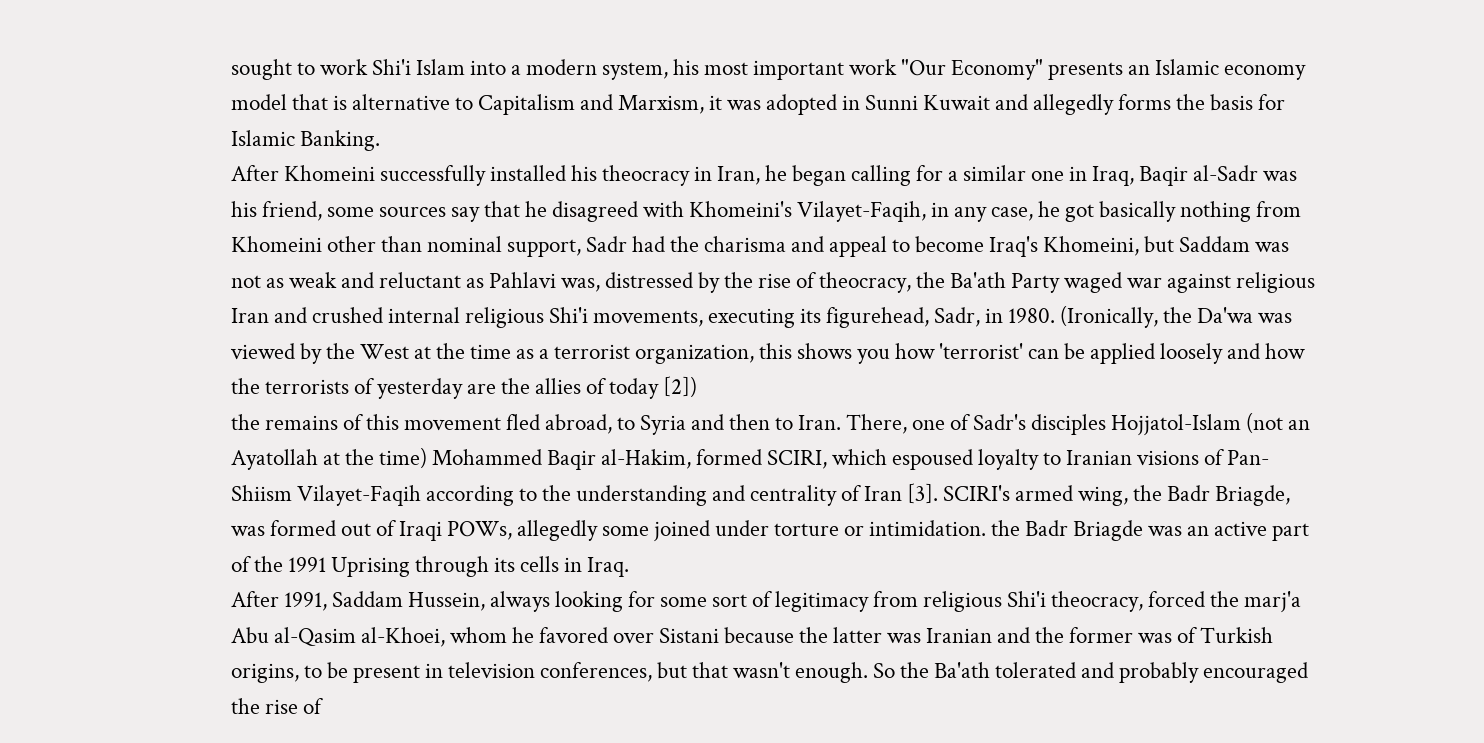sought to work Shi'i Islam into a modern system, his most important work "Our Economy" presents an Islamic economy model that is alternative to Capitalism and Marxism, it was adopted in Sunni Kuwait and allegedly forms the basis for Islamic Banking.
After Khomeini successfully installed his theocracy in Iran, he began calling for a similar one in Iraq, Baqir al-Sadr was his friend, some sources say that he disagreed with Khomeini's Vilayet-Faqih, in any case, he got basically nothing from Khomeini other than nominal support, Sadr had the charisma and appeal to become Iraq's Khomeini, but Saddam was not as weak and reluctant as Pahlavi was, distressed by the rise of theocracy, the Ba'ath Party waged war against religious Iran and crushed internal religious Shi'i movements, executing its figurehead, Sadr, in 1980. (Ironically, the Da'wa was viewed by the West at the time as a terrorist organization, this shows you how 'terrorist' can be applied loosely and how the terrorists of yesterday are the allies of today [2])
the remains of this movement fled abroad, to Syria and then to Iran. There, one of Sadr's disciples Hojjatol-Islam (not an Ayatollah at the time) Mohammed Baqir al-Hakim, formed SCIRI, which espoused loyalty to Iranian visions of Pan-Shiism Vilayet-Faqih according to the understanding and centrality of Iran [3]. SCIRI's armed wing, the Badr Briagde, was formed out of Iraqi POWs, allegedly some joined under torture or intimidation. the Badr Briagde was an active part of the 1991 Uprising through its cells in Iraq.
After 1991, Saddam Hussein, always looking for some sort of legitimacy from religious Shi'i theocracy, forced the marj'a Abu al-Qasim al-Khoei, whom he favored over Sistani because the latter was Iranian and the former was of Turkish origins, to be present in television conferences, but that wasn't enough. So the Ba'ath tolerated and probably encouraged the rise of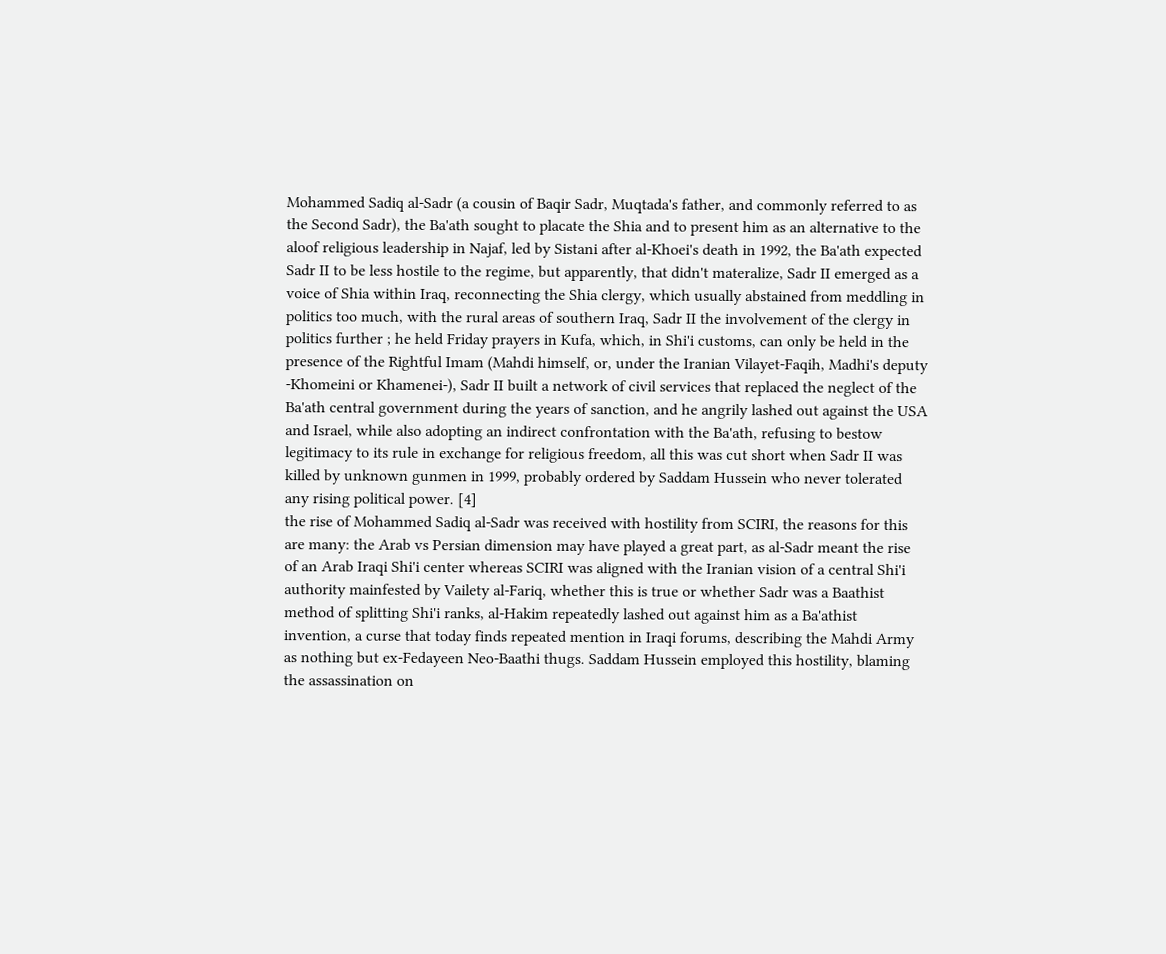Mohammed Sadiq al-Sadr (a cousin of Baqir Sadr, Muqtada's father, and commonly referred to as the Second Sadr), the Ba'ath sought to placate the Shia and to present him as an alternative to the aloof religious leadership in Najaf, led by Sistani after al-Khoei's death in 1992, the Ba'ath expected Sadr II to be less hostile to the regime, but apparently, that didn't materalize, Sadr II emerged as a voice of Shia within Iraq, reconnecting the Shia clergy, which usually abstained from meddling in politics too much, with the rural areas of southern Iraq, Sadr II the involvement of the clergy in politics further ; he held Friday prayers in Kufa, which, in Shi'i customs, can only be held in the presence of the Rightful Imam (Mahdi himself, or, under the Iranian Vilayet-Faqih, Madhi's deputy -Khomeini or Khamenei-), Sadr II built a network of civil services that replaced the neglect of the Ba'ath central government during the years of sanction, and he angrily lashed out against the USA and Israel, while also adopting an indirect confrontation with the Ba'ath, refusing to bestow legitimacy to its rule in exchange for religious freedom, all this was cut short when Sadr II was killed by unknown gunmen in 1999, probably ordered by Saddam Hussein who never tolerated any rising political power. [4]
the rise of Mohammed Sadiq al-Sadr was received with hostility from SCIRI, the reasons for this are many: the Arab vs Persian dimension may have played a great part, as al-Sadr meant the rise of an Arab Iraqi Shi'i center whereas SCIRI was aligned with the Iranian vision of a central Shi'i authority mainfested by Vailety al-Fariq, whether this is true or whether Sadr was a Baathist method of splitting Shi'i ranks, al-Hakim repeatedly lashed out against him as a Ba'athist invention, a curse that today finds repeated mention in Iraqi forums, describing the Mahdi Army as nothing but ex-Fedayeen Neo-Baathi thugs. Saddam Hussein employed this hostility, blaming the assassination on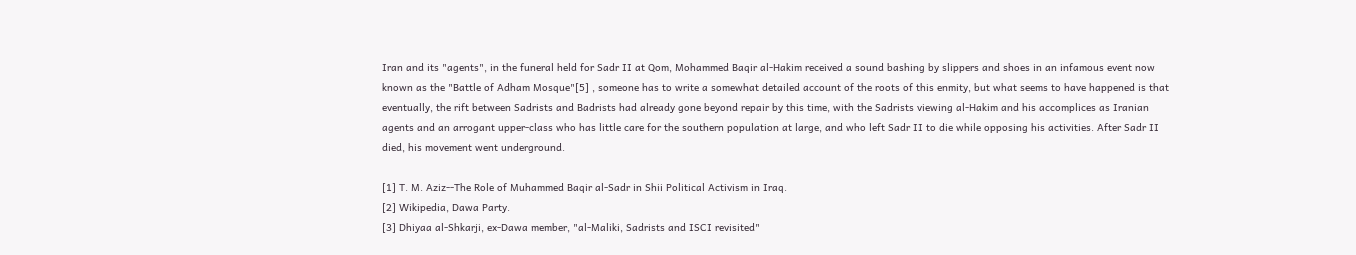Iran and its "agents", in the funeral held for Sadr II at Qom, Mohammed Baqir al-Hakim received a sound bashing by slippers and shoes in an infamous event now known as the "Battle of Adham Mosque"[5] , someone has to write a somewhat detailed account of the roots of this enmity, but what seems to have happened is that eventually, the rift between Sadrists and Badrists had already gone beyond repair by this time, with the Sadrists viewing al-Hakim and his accomplices as Iranian agents and an arrogant upper-class who has little care for the southern population at large, and who left Sadr II to die while opposing his activities. After Sadr II died, his movement went underground.

[1] T. M. Aziz--The Role of Muhammed Baqir al-Sadr in Shii Political Activism in Iraq.
[2] Wikipedia, Dawa Party.
[3] Dhiyaa al-Shkarji, ex-Dawa member, "al-Maliki, Sadrists and ISCI revisited"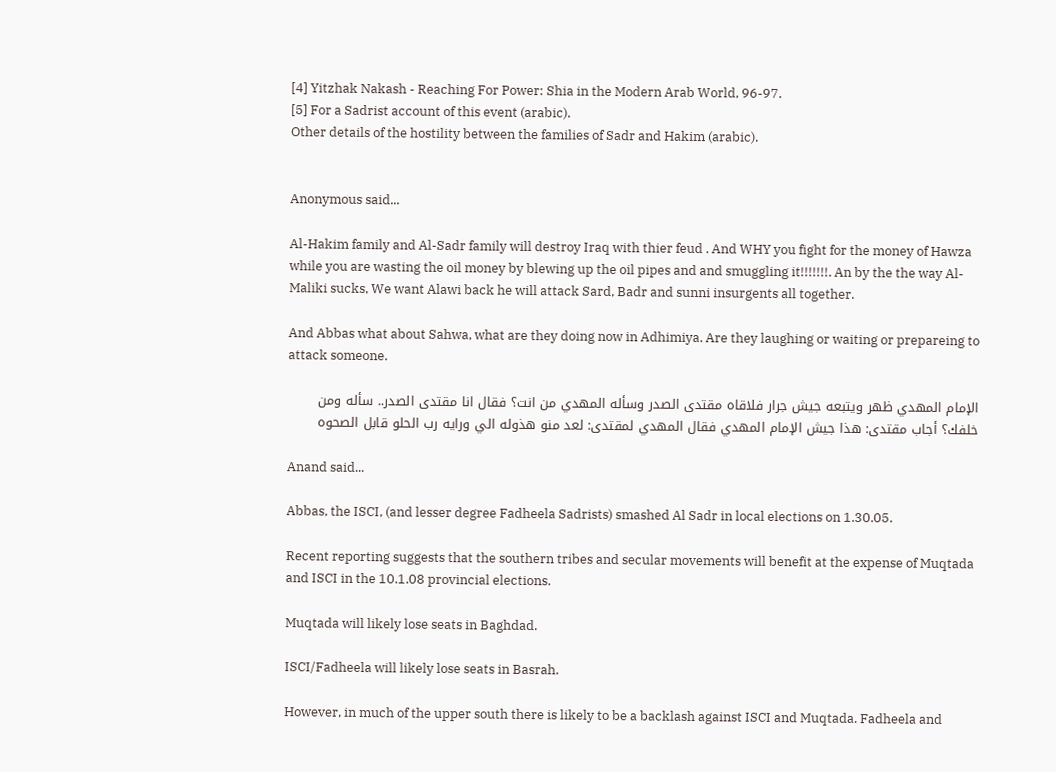[4] Yitzhak Nakash - Reaching For Power: Shia in the Modern Arab World, 96-97.
[5] For a Sadrist account of this event (arabic).
Other details of the hostility between the families of Sadr and Hakim (arabic).


Anonymous said...

Al-Hakim family and Al-Sadr family will destroy Iraq with thier feud . And WHY you fight for the money of Hawza while you are wasting the oil money by blewing up the oil pipes and and smuggling it!!!!!!!. An by the the way Al-Maliki sucks, We want Alawi back he will attack Sard, Badr and sunni insurgents all together.

And Abbas what about Sahwa, what are they doing now in Adhimiya. Are they laughing or waiting or prepareing to attack someone.

الإمام المهدي ظهر ويتبعه جيش جرار فلاقاه مقتدى الصدر وسأله المهدي من انت؟ فقال انا مقتدى الصدر.. سأله ومن خلفك؟ أجاب مقتدى: هذا جيش الإمام المهدي فقال المهدي لمقتدى: لعد منو هذوله الي ورايه رب الحلو قابل الصحوه

Anand said...

Abbas, the ISCI, (and lesser degree Fadheela Sadrists) smashed Al Sadr in local elections on 1.30.05.

Recent reporting suggests that the southern tribes and secular movements will benefit at the expense of Muqtada and ISCI in the 10.1.08 provincial elections.

Muqtada will likely lose seats in Baghdad.

ISCI/Fadheela will likely lose seats in Basrah.

However, in much of the upper south there is likely to be a backlash against ISCI and Muqtada. Fadheela and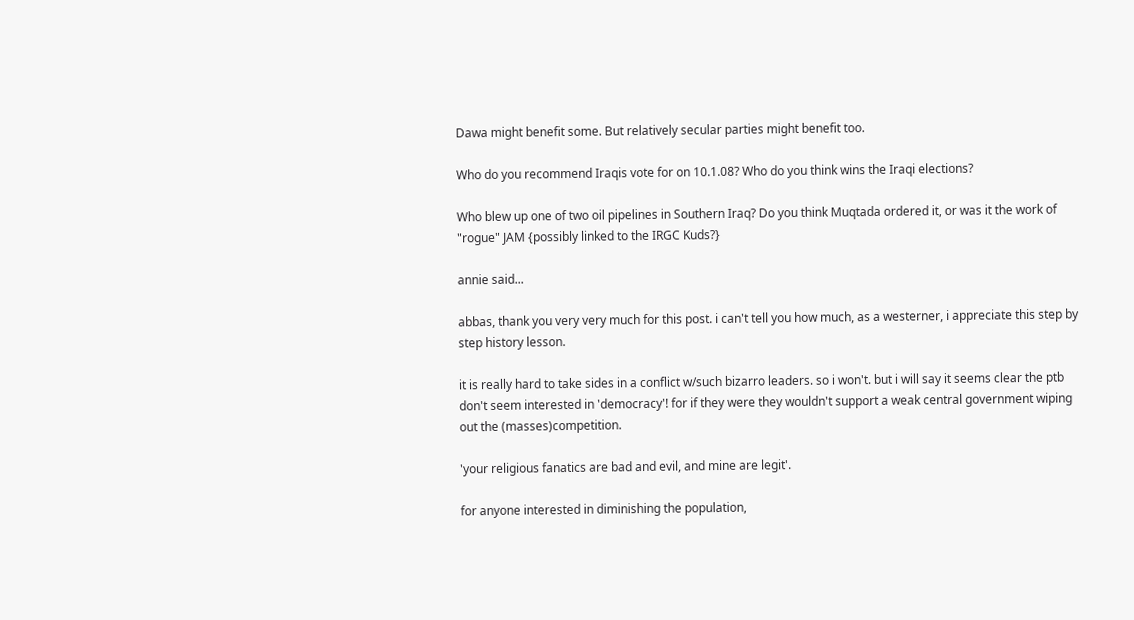Dawa might benefit some. But relatively secular parties might benefit too.

Who do you recommend Iraqis vote for on 10.1.08? Who do you think wins the Iraqi elections?

Who blew up one of two oil pipelines in Southern Iraq? Do you think Muqtada ordered it, or was it the work of "rogue" JAM {possibly linked to the IRGC Kuds?}

annie said...

abbas, thank you very very much for this post. i can't tell you how much, as a westerner, i appreciate this step by step history lesson.

it is really hard to take sides in a conflict w/such bizarro leaders. so i won't. but i will say it seems clear the ptb don't seem interested in 'democracy'! for if they were they wouldn't support a weak central government wiping out the (masses)competition.

'your religious fanatics are bad and evil, and mine are legit'.

for anyone interested in diminishing the population,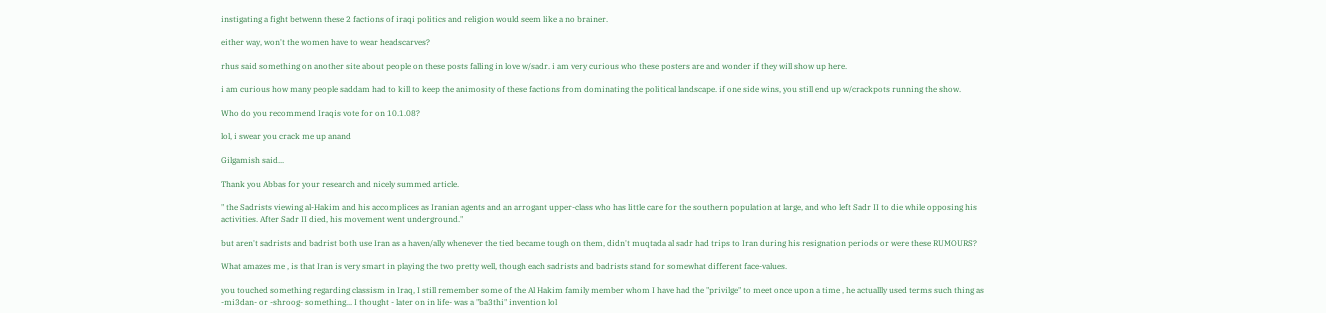instigating a fight betwenn these 2 factions of iraqi politics and religion would seem like a no brainer.

either way, won't the women have to wear headscarves?

rhus said something on another site about people on these posts falling in love w/sadr. i am very curious who these posters are and wonder if they will show up here.

i am curious how many people saddam had to kill to keep the animosity of these factions from dominating the political landscape. if one side wins, you still end up w/crackpots running the show.

Who do you recommend Iraqis vote for on 10.1.08?

lol, i swear you crack me up anand

Gilgamish said...

Thank you Abbas for your research and nicely summed article.

" the Sadrists viewing al-Hakim and his accomplices as Iranian agents and an arrogant upper-class who has little care for the southern population at large, and who left Sadr II to die while opposing his activities. After Sadr II died, his movement went underground."

but aren't sadrists and badrist both use Iran as a haven/ally whenever the tied became tough on them, didn't muqtada al sadr had trips to Iran during his resignation periods or were these RUMOURS?

What amazes me , is that Iran is very smart in playing the two pretty well, though each sadrists and badrists stand for somewhat different face-values.

you touched something regarding classism in Iraq, I still remember some of the Al Hakim family member whom I have had the "privilge" to meet once upon a time , he actuallly used terms such thing as -mi3dan- or -shroog- something... I thought - later on in life- was a "ba3thi" invention lol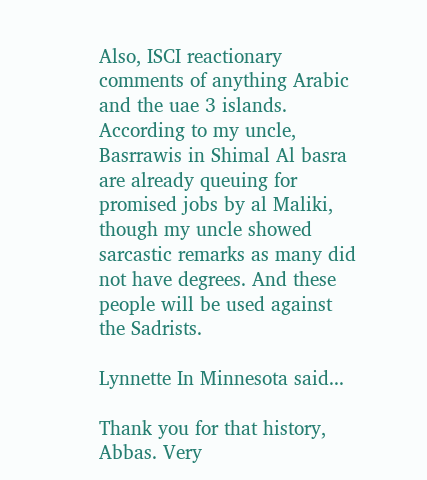Also, ISCI reactionary comments of anything Arabic and the uae 3 islands.
According to my uncle, Basrrawis in Shimal Al basra are already queuing for promised jobs by al Maliki, though my uncle showed sarcastic remarks as many did not have degrees. And these people will be used against the Sadrists.

Lynnette In Minnesota said...

Thank you for that history, Abbas. Very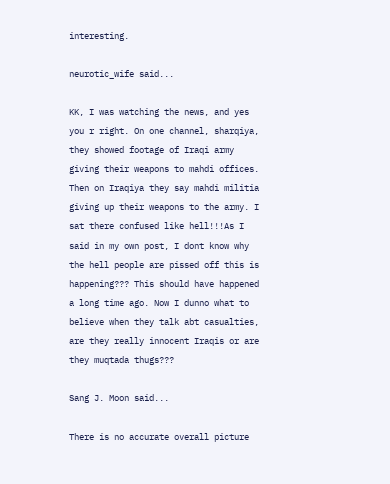interesting.

neurotic_wife said...

KK, I was watching the news, and yes you r right. On one channel, sharqiya, they showed footage of Iraqi army giving their weapons to mahdi offices. Then on Iraqiya they say mahdi militia giving up their weapons to the army. I sat there confused like hell!!!As I said in my own post, I dont know why the hell people are pissed off this is happening??? This should have happened a long time ago. Now I dunno what to believe when they talk abt casualties, are they really innocent Iraqis or are they muqtada thugs???

Sang J. Moon said...

There is no accurate overall picture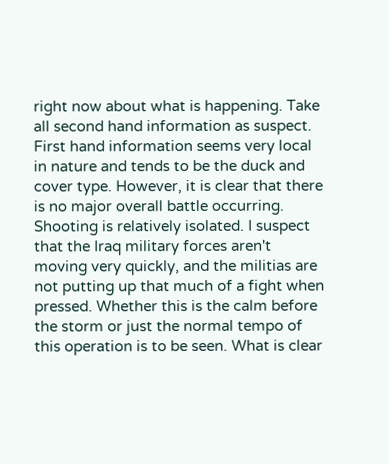right now about what is happening. Take all second hand information as suspect. First hand information seems very local in nature and tends to be the duck and cover type. However, it is clear that there is no major overall battle occurring. Shooting is relatively isolated. I suspect that the Iraq military forces aren't moving very quickly, and the militias are not putting up that much of a fight when pressed. Whether this is the calm before the storm or just the normal tempo of this operation is to be seen. What is clear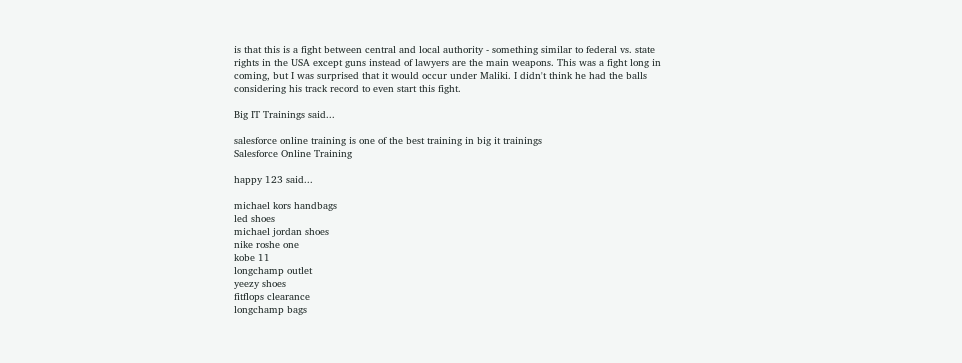is that this is a fight between central and local authority - something similar to federal vs. state rights in the USA except guns instead of lawyers are the main weapons. This was a fight long in coming, but I was surprised that it would occur under Maliki. I didn't think he had the balls considering his track record to even start this fight.

Big IT Trainings said...

salesforce online training is one of the best training in big it trainings
Salesforce Online Training

happy 123 said...

michael kors handbags
led shoes
michael jordan shoes
nike roshe one
kobe 11
longchamp outlet
yeezy shoes
fitflops clearance
longchamp bags